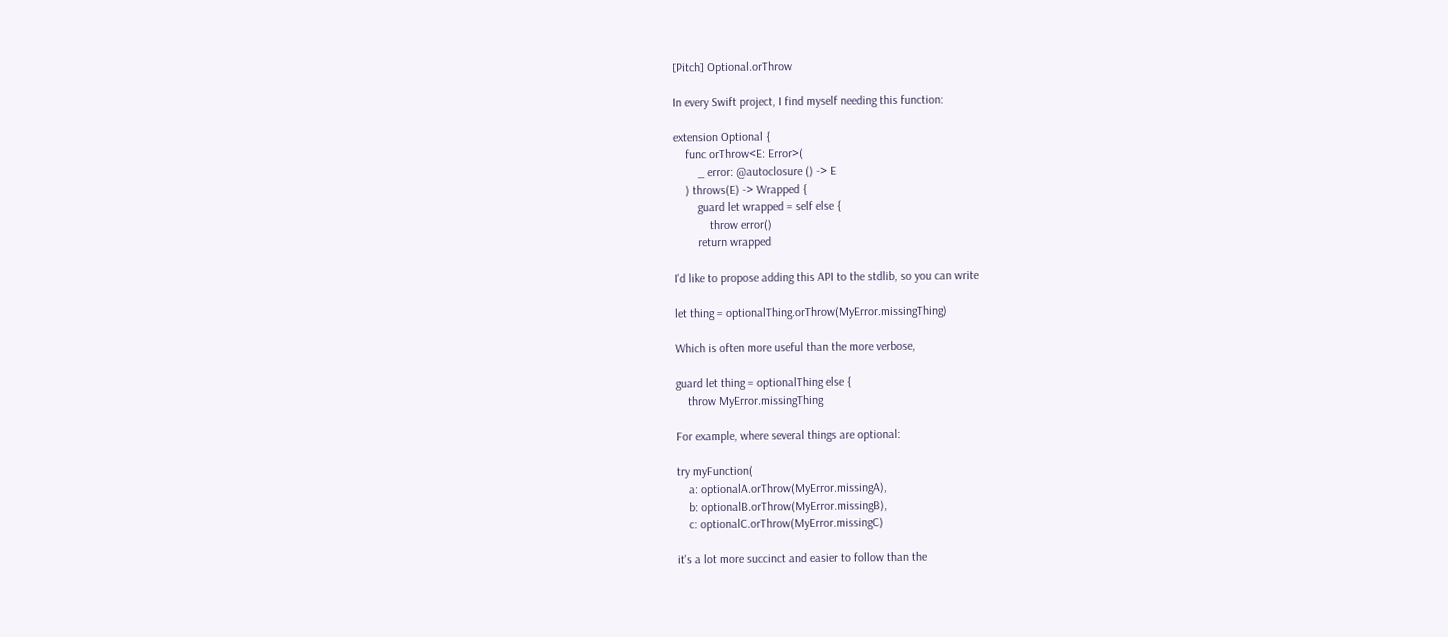[Pitch] Optional.orThrow

In every Swift project, I find myself needing this function:

extension Optional {
    func orThrow<E: Error>(
        _ error: @autoclosure () -> E
    ) throws(E) -> Wrapped {
        guard let wrapped = self else {
            throw error()
        return wrapped

I'd like to propose adding this API to the stdlib, so you can write

let thing = optionalThing.orThrow(MyError.missingThing)

Which is often more useful than the more verbose,

guard let thing = optionalThing else {
    throw MyError.missingThing

For example, where several things are optional:

try myFunction(
    a: optionalA.orThrow(MyError.missingA),
    b: optionalB.orThrow(MyError.missingB),
    c: optionalC.orThrow(MyError.missingC)

it's a lot more succinct and easier to follow than the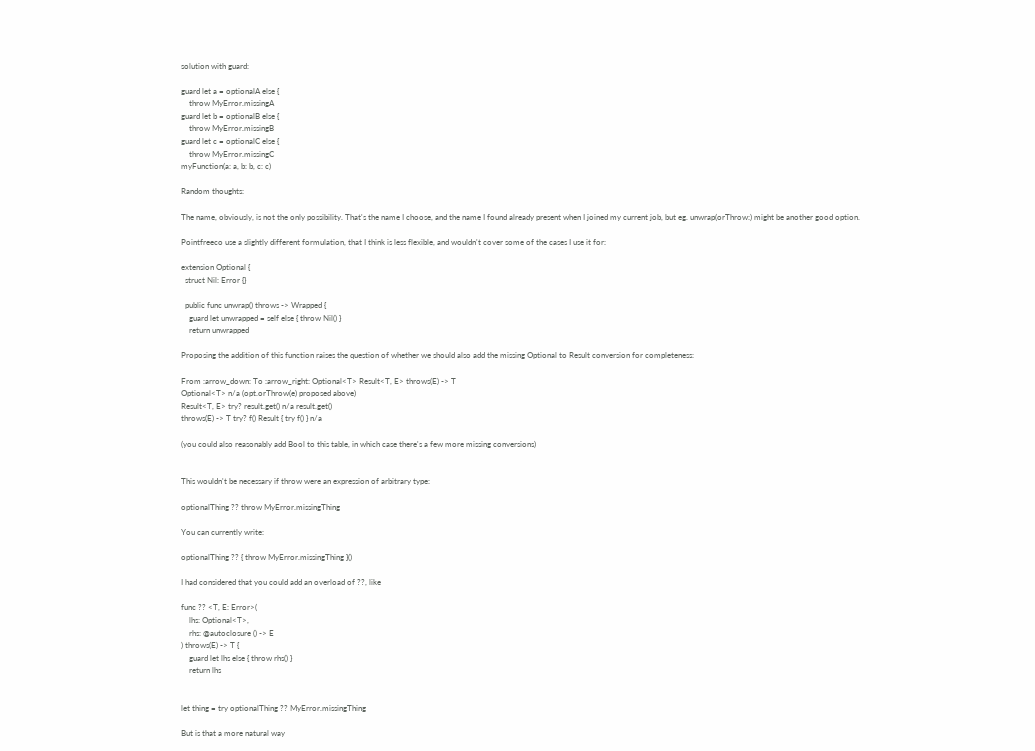solution with guard:

guard let a = optionalA else {
    throw MyError.missingA
guard let b = optionalB else {
    throw MyError.missingB
guard let c = optionalC else {
    throw MyError.missingC
myFunction(a: a, b: b, c: c)

Random thoughts:

The name, obviously, is not the only possibility. That's the name I choose, and the name I found already present when I joined my current job, but eg. unwrap(orThrow:) might be another good option.

Pointfreeco use a slightly different formulation, that I think is less flexible, and wouldn't cover some of the cases I use it for:

extension Optional {
  struct Nil: Error {}

  public func unwrap() throws -> Wrapped {
    guard let unwrapped = self else { throw Nil() }
    return unwrapped

Proposing the addition of this function raises the question of whether we should also add the missing Optional to Result conversion for completeness:

From :arrow_down: To :arrow_right: Optional<T> Result<T, E> throws(E) -> T
Optional<T> n/a (opt.orThrow(e) proposed above)
Result<T, E> try? result.get() n/a result.get()
throws(E) -> T try? f() Result { try f() } n/a

(you could also reasonably add Bool to this table, in which case there's a few more missing conversions)


This wouldn't be necessary if throw were an expression of arbitrary type:

optionalThing ?? throw MyError.missingThing

You can currently write:

optionalThing ?? { throw MyError.missingThing }()

I had considered that you could add an overload of ??, like

func ?? <T, E: Error>(
    lhs: Optional<T>,
    rhs: @autoclosure () -> E
) throws(E) -> T {
    guard let lhs else { throw rhs() }
    return lhs


let thing = try optionalThing ?? MyError.missingThing

But is that a more natural way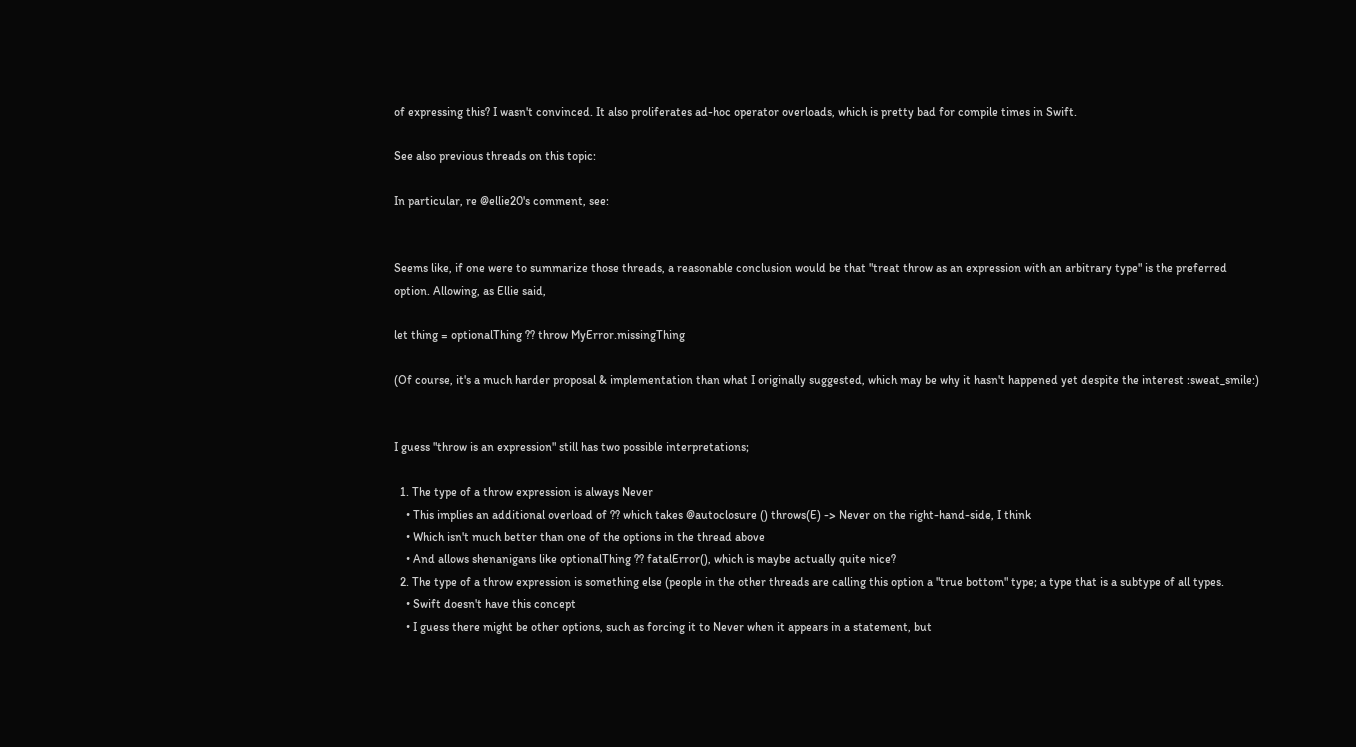of expressing this? I wasn't convinced. It also proliferates ad-hoc operator overloads, which is pretty bad for compile times in Swift.

See also previous threads on this topic:

In particular, re @ellie20's comment, see:


Seems like, if one were to summarize those threads, a reasonable conclusion would be that "treat throw as an expression with an arbitrary type" is the preferred option. Allowing, as Ellie said,

let thing = optionalThing ?? throw MyError.missingThing

(Of course, it's a much harder proposal & implementation than what I originally suggested, which may be why it hasn't happened yet despite the interest :sweat_smile:)


I guess "throw is an expression" still has two possible interpretations;

  1. The type of a throw expression is always Never
    • This implies an additional overload of ?? which takes @autoclosure () throws(E) -> Never on the right-hand-side, I think
    • Which isn't much better than one of the options in the thread above
    • And allows shenanigans like optionalThing ?? fatalError(), which is maybe actually quite nice?
  2. The type of a throw expression is something else (people in the other threads are calling this option a "true bottom" type; a type that is a subtype of all types.
    • Swift doesn't have this concept
    • I guess there might be other options, such as forcing it to Never when it appears in a statement, but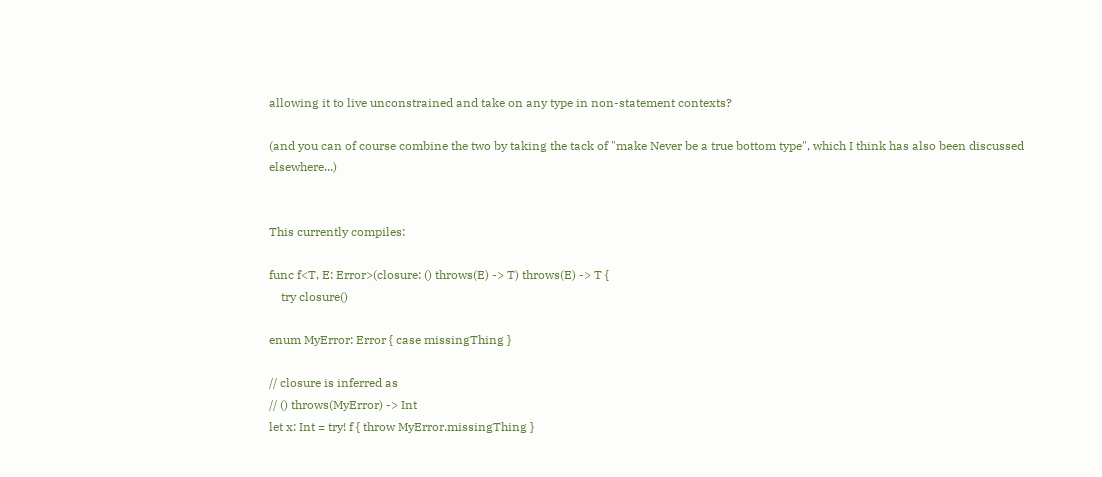allowing it to live unconstrained and take on any type in non-statement contexts?

(and you can of course combine the two by taking the tack of "make Never be a true bottom type", which I think has also been discussed elsewhere...)


This currently compiles:

func f<T, E: Error>(closure: () throws(E) -> T) throws(E) -> T {
    try closure()

enum MyError: Error { case missingThing }

// closure is inferred as
// () throws(MyError) -> Int
let x: Int = try! f { throw MyError.missingThing }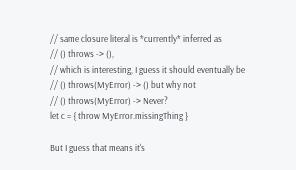// same closure literal is *currently* inferred as
// () throws -> (),
// which is interesting, I guess it should eventually be
// () throws(MyError) -> () but why not
// () throws(MyError) -> Never?
let c = { throw MyError.missingThing }

But I guess that means it's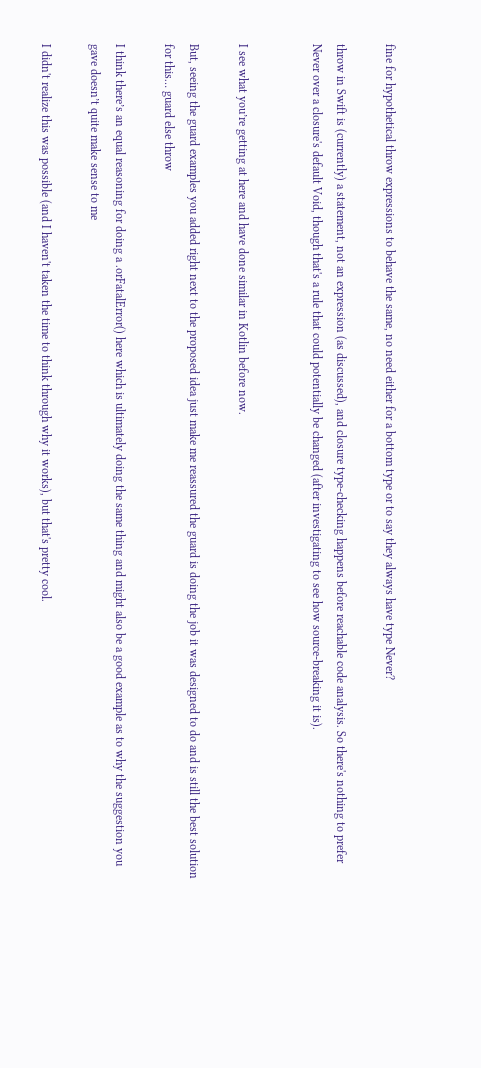fine for hypothetical throw expressions to behave the same, no need either for a bottom type or to say they always have type Never?

throw in Swift is (currently) a statement, not an expression (as discussed), and closure type-checking happens before reachable code analysis. So there's nothing to prefer Never over a closure's default Void, though that's a rule that could potentially be changed (after investigating to see how source-breaking it is).


I see what you’re getting at here and have done similar in Kotlin before now.

But, seeing the guard examples you added right next to the proposed idea just make me reassured the guard is doing the job it was designed to do and is still the best solution for this… guard else throw

I think there’s an equal reasoning for doing a .orFatalError() here which is ultimately doing the same thing and might also be a good example as to why the suggestion you gave doesn’t quite make sense to me

I didn't realize this was possible (and I haven't taken the time to think through why it works), but that's pretty cool.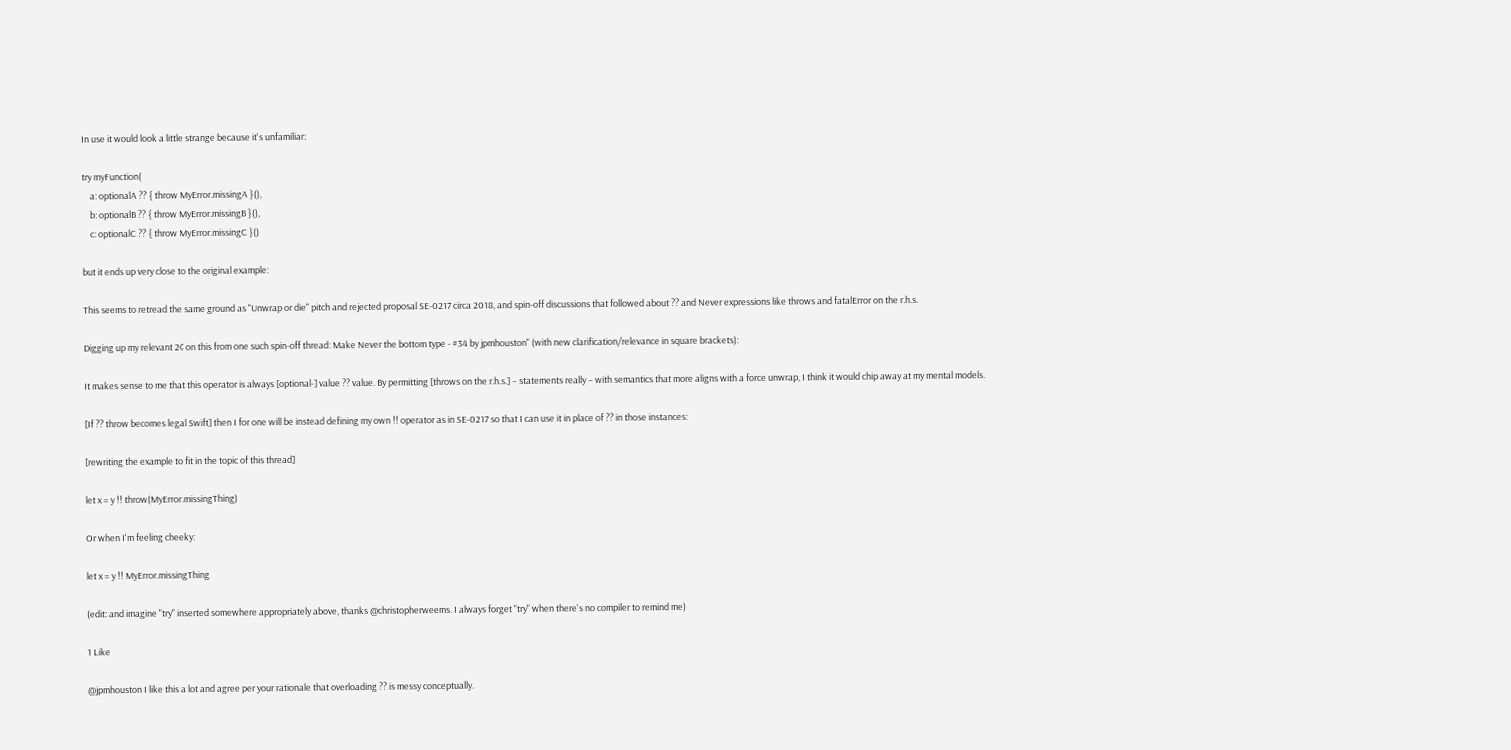In use it would look a little strange because it's unfamiliar:

try myFunction(
    a: optionalA ?? { throw MyError.missingA }(),
    b: optionalB ?? { throw MyError.missingB }(),
    c: optionalC ?? { throw MyError.missingC }()

but it ends up very close to the original example:

This seems to retread the same ground as "Unwrap or die" pitch and rejected proposal SE-0217 circa 2018, and spin-off discussions that followed about ?? and Never expressions like throws and fatalError on the r.h.s.

Digging up my relevant 2¢ on this from one such spin-off thread: Make Never the bottom type - #34 by jpmhouston" (with new clarification/relevance in square brackets):

It makes sense to me that this operator is always [optional-] value ?? value. By permitting [throws on the r.h.s.] – statements really – with semantics that more aligns with a force unwrap, I think it would chip away at my mental models.

[If ?? throw becomes legal Swift] then I for one will be instead defining my own !! operator as in SE-0217 so that I can use it in place of ?? in those instances:

[rewriting the example to fit in the topic of this thread]

let x = y !! throw(MyError.missingThing)

Or when I'm feeling cheeky:

let x = y !! MyError.missingThing

(edit: and imagine "try" inserted somewhere appropriately above, thanks @christopherweems. I always forget "try" when there's no compiler to remind me)

1 Like

@jpmhouston I like this a lot and agree per your rationale that overloading ?? is messy conceptually.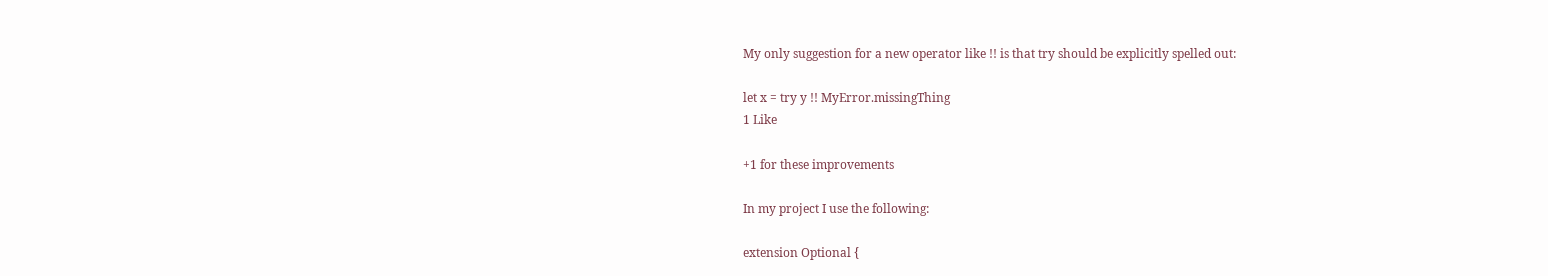My only suggestion for a new operator like !! is that try should be explicitly spelled out:

let x = try y !! MyError.missingThing
1 Like

+1 for these improvements

In my project I use the following:

extension Optional {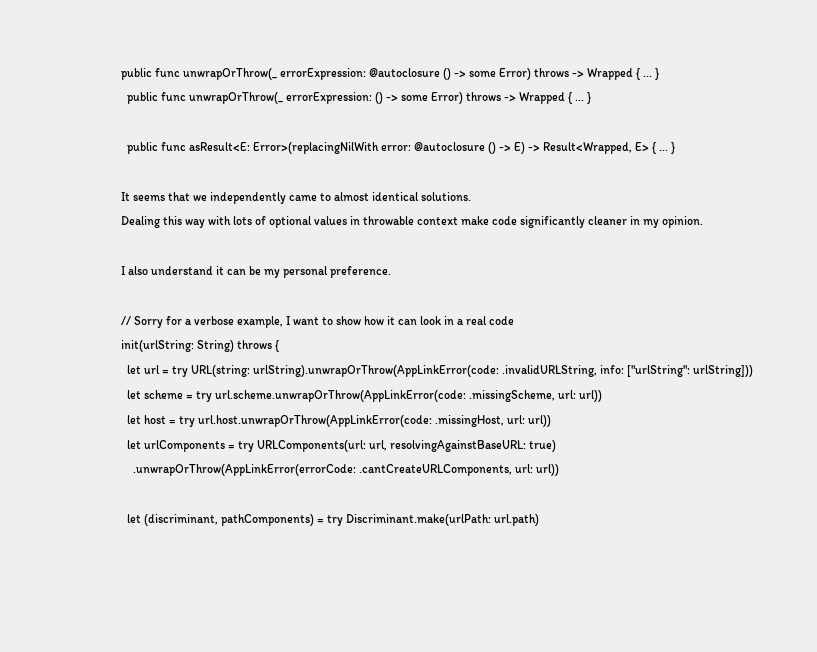public func unwrapOrThrow(_ errorExpression: @autoclosure () -> some Error) throws -> Wrapped { ... }
  public func unwrapOrThrow(_ errorExpression: () -> some Error) throws -> Wrapped { ... }

  public func asResult<E: Error>(replacingNilWith error: @autoclosure () -> E) -> Result<Wrapped, E> { ... }

It seems that we independently came to almost identical solutions.
Dealing this way with lots of optional values in throwable context make code significantly cleaner in my opinion.

I also understand it can be my personal preference.

// Sorry for a verbose example, I want to show how it can look in a real code
init(urlString: String) throws {
  let url = try URL(string: urlString).unwrapOrThrow(AppLinkError(code: .invalidURLString, info: ["urlString": urlString]))
  let scheme = try url.scheme.unwrapOrThrow(AppLinkError(code: .missingScheme, url: url))
  let host = try url.host.unwrapOrThrow(AppLinkError(code: .missingHost, url: url))
  let urlComponents = try URLComponents(url: url, resolvingAgainstBaseURL: true)
    .unwrapOrThrow(AppLinkError(errorCode: .cantCreateURLComponents, url: url))

  let (discriminant, pathComponents) = try Discriminant.make(urlPath: url.path)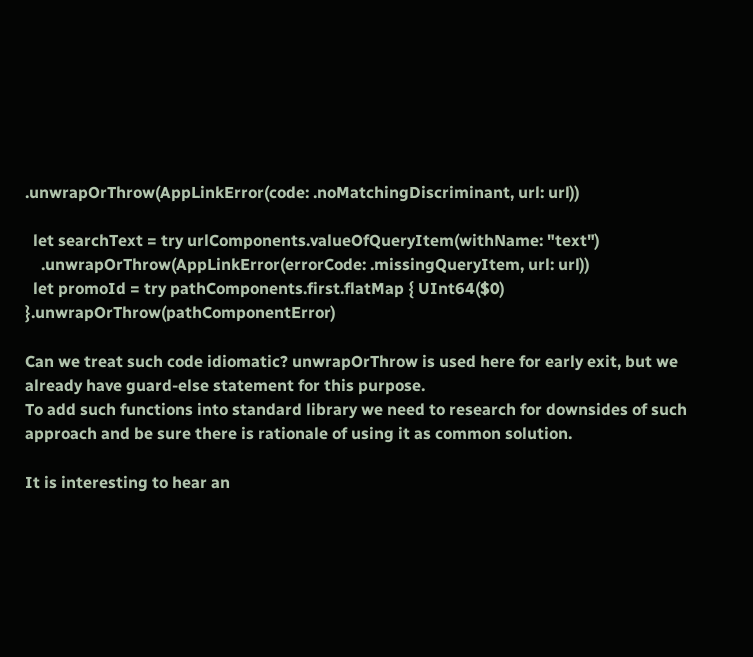.unwrapOrThrow(AppLinkError(code: .noMatchingDiscriminant, url: url))

  let searchText = try urlComponents.valueOfQueryItem(withName: "text")
    .unwrapOrThrow(AppLinkError(errorCode: .missingQueryItem, url: url))
  let promoId = try pathComponents.first.flatMap { UInt64($0) }.unwrapOrThrow(pathComponentError)

Can we treat such code idiomatic? unwrapOrThrow is used here for early exit, but we already have guard-else statement for this purpose.
To add such functions into standard library we need to research for downsides of such approach and be sure there is rationale of using it as common solution.

It is interesting to hear an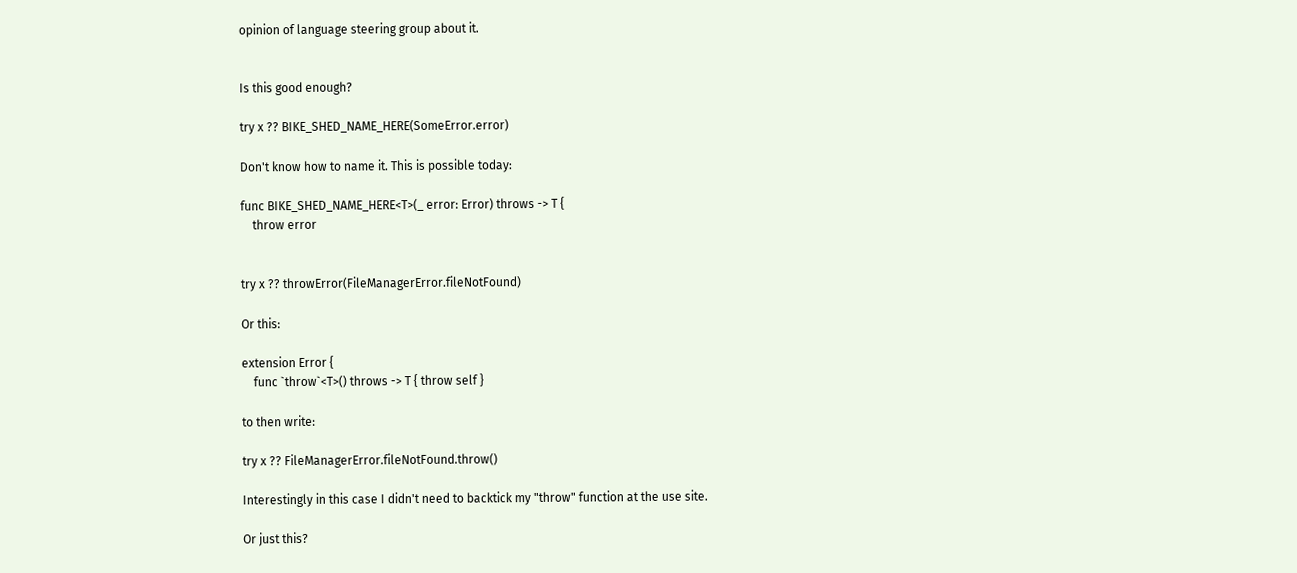opinion of language steering group about it.


Is this good enough?

try x ?? BIKE_SHED_NAME_HERE(SomeError.error)

Don't know how to name it. This is possible today:

func BIKE_SHED_NAME_HERE<T>(_ error: Error) throws -> T {
    throw error


try x ?? throwError(FileManagerError.fileNotFound)

Or this:

extension Error {
    func `throw`<T>() throws -> T { throw self }

to then write:

try x ?? FileManagerError.fileNotFound.throw()

Interestingly in this case I didn't need to backtick my "throw" function at the use site.

Or just this?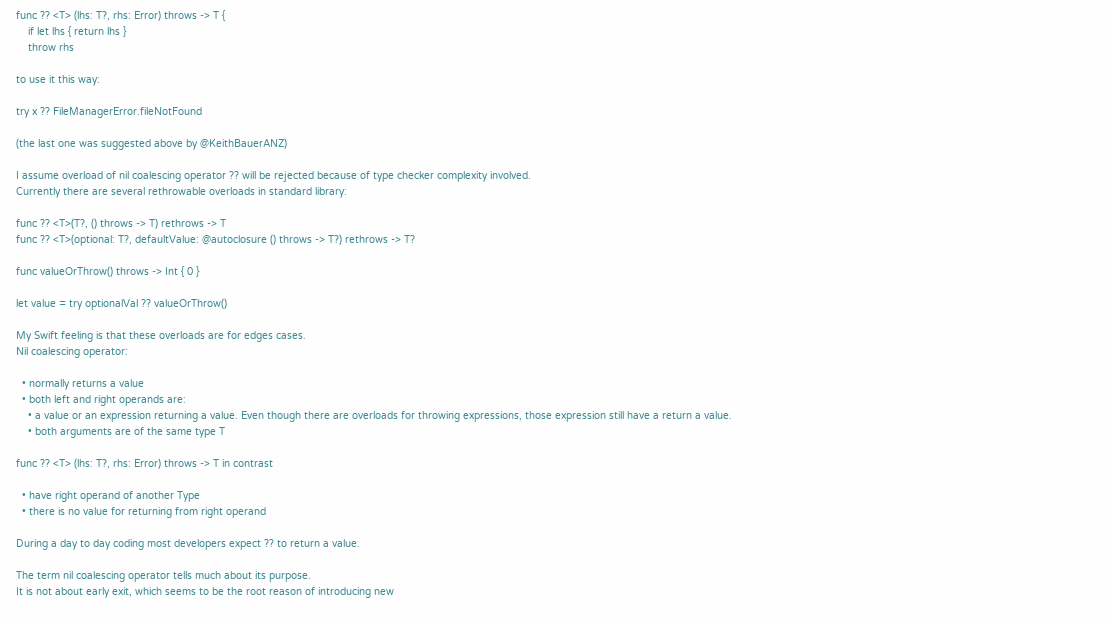func ?? <T> (lhs: T?, rhs: Error) throws -> T {
    if let lhs { return lhs }
    throw rhs

to use it this way:

try x ?? FileManagerError.fileNotFound

(the last one was suggested above by @KeithBauerANZ)

I assume overload of nil coalescing operator ?? will be rejected because of type checker complexity involved.
Currently there are several rethrowable overloads in standard library:

func ?? <T>(T?, () throws -> T) rethrows -> T
func ?? <T>(optional: T?, defaultValue: @autoclosure () throws -> T?) rethrows -> T?

func valueOrThrow() throws -> Int { 0 }

let value = try optionalVal ?? valueOrThrow()

My Swift feeling is that these overloads are for edges cases.
Nil coalescing operator:

  • normally returns a value
  • both left and right operands are:
    • a value or an expression returning a value. Even though there are overloads for throwing expressions, those expression still have a return a value.
    • both arguments are of the same type T

func ?? <T> (lhs: T?, rhs: Error) throws -> T in contrast

  • have right operand of another Type
  • there is no value for returning from right operand

During a day to day coding most developers expect ?? to return a value.

The term nil coalescing operator tells much about its purpose.
It is not about early exit, which seems to be the root reason of introducing new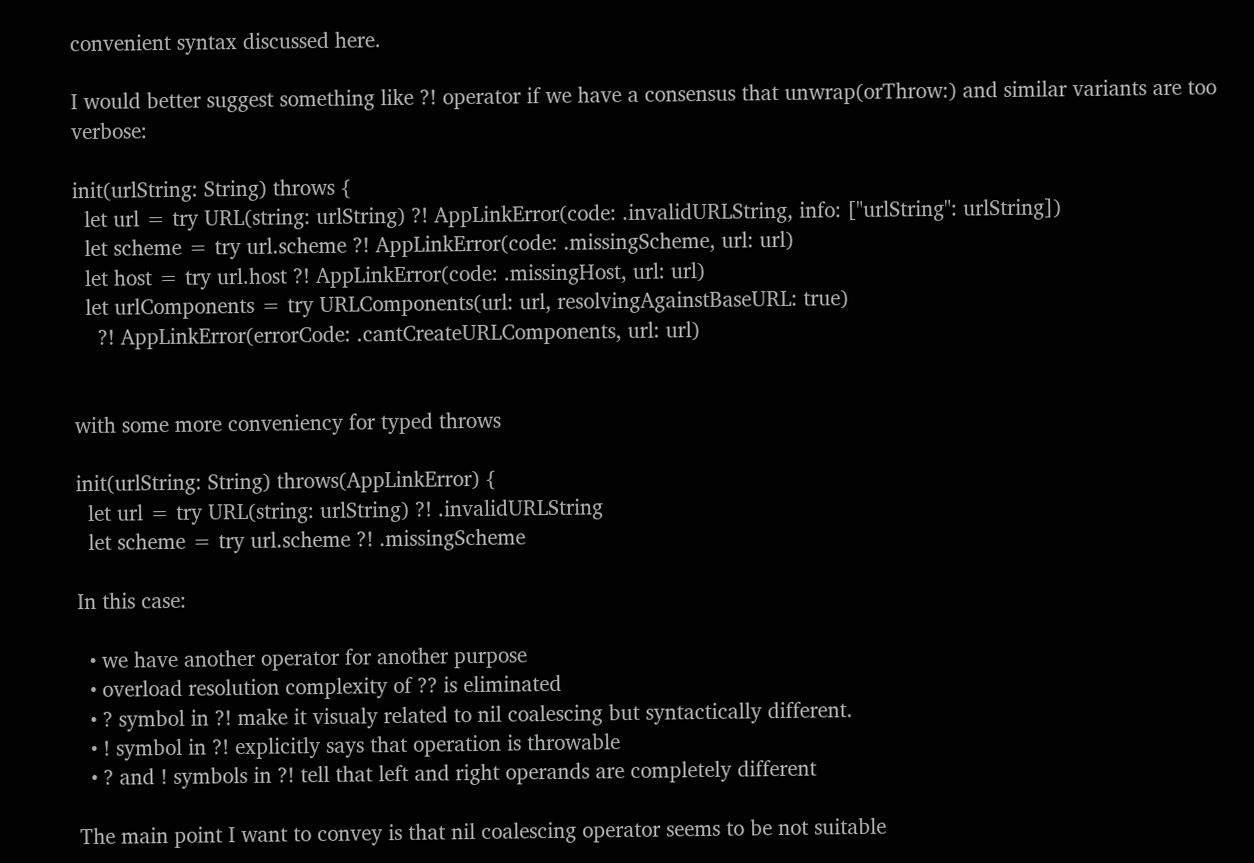convenient syntax discussed here.

I would better suggest something like ?! operator if we have a consensus that unwrap(orThrow:) and similar variants are too verbose:

init(urlString: String) throws {
  let url = try URL(string: urlString) ?! AppLinkError(code: .invalidURLString, info: ["urlString": urlString])
  let scheme = try url.scheme ?! AppLinkError(code: .missingScheme, url: url)
  let host = try url.host ?! AppLinkError(code: .missingHost, url: url)
  let urlComponents = try URLComponents(url: url, resolvingAgainstBaseURL: true)
    ?! AppLinkError(errorCode: .cantCreateURLComponents, url: url)


with some more conveniency for typed throws

init(urlString: String) throws(AppLinkError) {
  let url = try URL(string: urlString) ?! .invalidURLString
  let scheme = try url.scheme ?! .missingScheme

In this case:

  • we have another operator for another purpose
  • overload resolution complexity of ?? is eliminated
  • ? symbol in ?! make it visualy related to nil coalescing but syntactically different.
  • ! symbol in ?! explicitly says that operation is throwable
  • ? and ! symbols in ?! tell that left and right operands are completely different

The main point I want to convey is that nil coalescing operator seems to be not suitable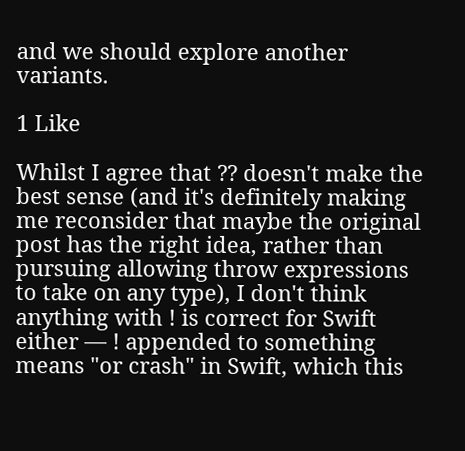and we should explore another variants.

1 Like

Whilst I agree that ?? doesn't make the best sense (and it's definitely making me reconsider that maybe the original post has the right idea, rather than pursuing allowing throw expressions to take on any type), I don't think anything with ! is correct for Swift either — ! appended to something means "or crash" in Swift, which this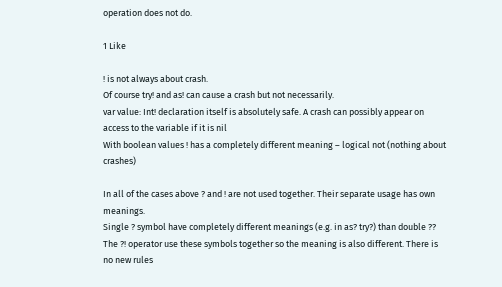operation does not do.

1 Like

! is not always about crash.
Of course try! and as! can cause a crash but not necessarily.
var value: Int! declaration itself is absolutely safe. A crash can possibly appear on access to the variable if it is nil
With boolean values ! has a completely different meaning – logical not (nothing about crashes)

In all of the cases above ? and ! are not used together. Their separate usage has own meanings.
Single ? symbol have completely different meanings (e.g. in as? try?) than double ??
The ?! operator use these symbols together so the meaning is also different. There is no new rules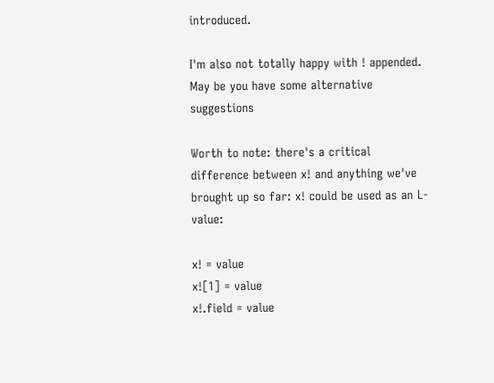introduced.

I'm also not totally happy with ! appended. May be you have some alternative suggestions

Worth to note: there's a critical difference between x! and anything we've brought up so far: x! could be used as an L-value:

x! = value
x![1] = value
x!.field = value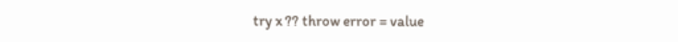try x ?? throw error = value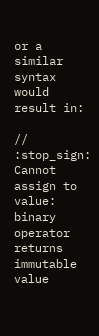or a similar syntax would result in:

// :stop_sign: Cannot assign to value: binary operator returns immutable value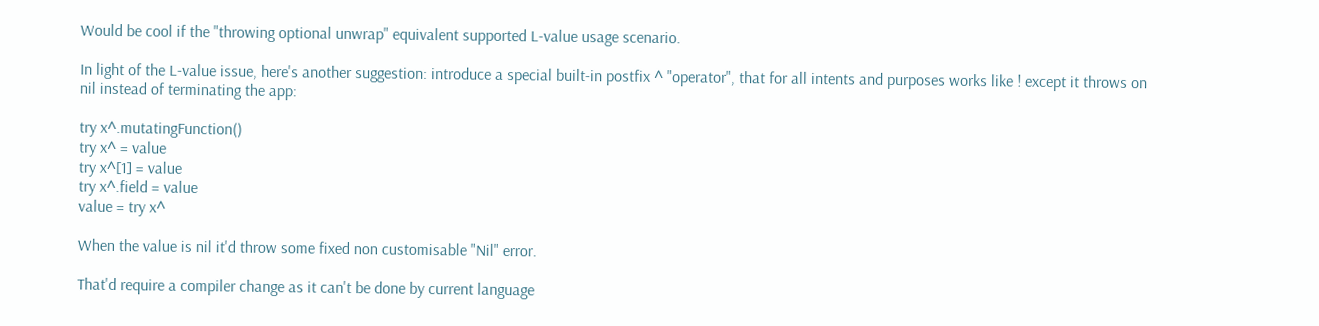Would be cool if the "throwing optional unwrap" equivalent supported L-value usage scenario.

In light of the L-value issue, here's another suggestion: introduce a special built-in postfix ^ "operator", that for all intents and purposes works like ! except it throws on nil instead of terminating the app:

try x^.mutatingFunction()
try x^ = value
try x^[1] = value
try x^.field = value
value = try x^

When the value is nil it'd throw some fixed non customisable "Nil" error.

That'd require a compiler change as it can't be done by current language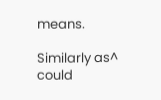means.

Similarly as^ could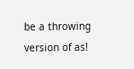be a throwing version of as!